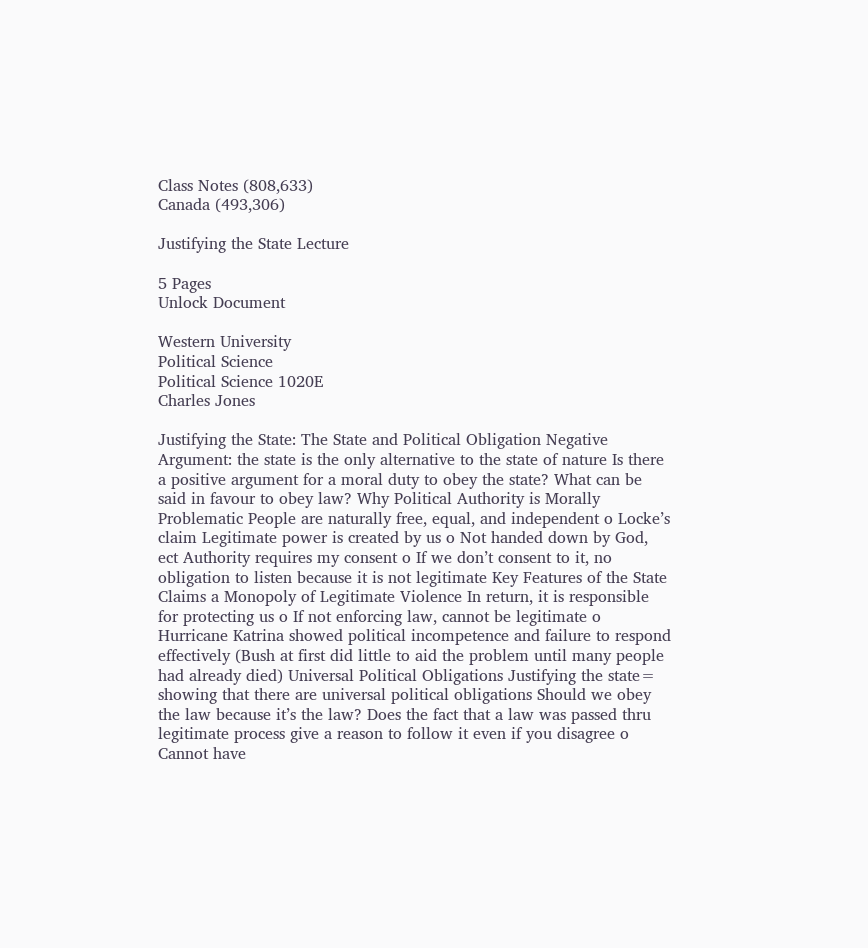Class Notes (808,633)
Canada (493,306)

Justifying the State Lecture

5 Pages
Unlock Document

Western University
Political Science
Political Science 1020E
Charles Jones

Justifying the State: The State and Political Obligation Negative Argument: the state is the only alternative to the state of nature Is there a positive argument for a moral duty to obey the state? What can be said in favour to obey law? Why Political Authority is Morally Problematic People are naturally free, equal, and independent o Locke’s claim Legitimate power is created by us o Not handed down by God, ect Authority requires my consent o If we don’t consent to it, no obligation to listen because it is not legitimate Key Features of the State Claims a Monopoly of Legitimate Violence In return, it is responsible for protecting us o If not enforcing law, cannot be legitimate o Hurricane Katrina showed political incompetence and failure to respond effectively (Bush at first did little to aid the problem until many people had already died) Universal Political Obligations Justifying the state= showing that there are universal political obligations Should we obey the law because it’s the law? Does the fact that a law was passed thru legitimate process give a reason to follow it even if you disagree o Cannot have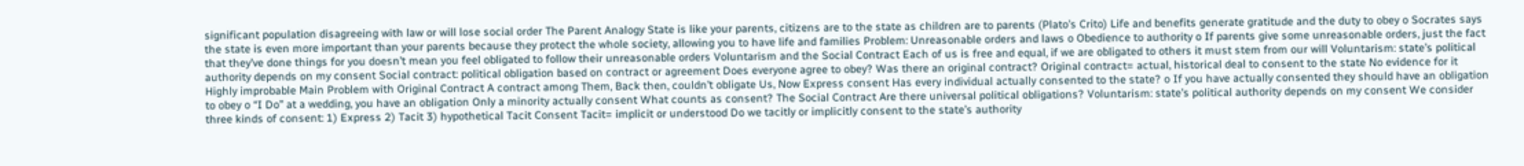significant population disagreeing with law or will lose social order The Parent Analogy State is like your parents, citizens are to the state as children are to parents (Plato’s Crito) Life and benefits generate gratitude and the duty to obey o Socrates says the state is even more important than your parents because they protect the whole society, allowing you to have life and families Problem: Unreasonable orders and laws o Obedience to authority o If parents give some unreasonable orders, just the fact that they’ve done things for you doesn’t mean you feel obligated to follow their unreasonable orders Voluntarism and the Social Contract Each of us is free and equal, if we are obligated to others it must stem from our will Voluntarism: state’s political authority depends on my consent Social contract: political obligation based on contract or agreement Does everyone agree to obey? Was there an original contract? Original contract= actual, historical deal to consent to the state No evidence for it Highly improbable Main Problem with Original Contract A contract among Them, Back then, couldn’t obligate Us, Now Express consent Has every individual actually consented to the state? o If you have actually consented they should have an obligation to obey o “I Do” at a wedding, you have an obligation Only a minority actually consent What counts as consent? The Social Contract Are there universal political obligations? Voluntarism: state’s political authority depends on my consent We consider three kinds of consent: 1) Express 2) Tacit 3) hypothetical Tacit Consent Tacit= implicit or understood Do we tacitly or implicitly consent to the state’s authority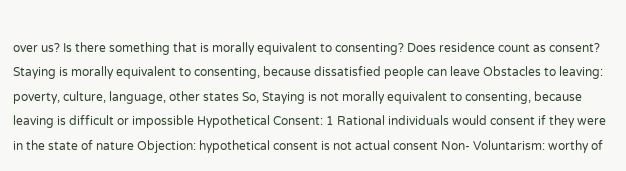over us? Is there something that is morally equivalent to consenting? Does residence count as consent? Staying is morally equivalent to consenting, because dissatisfied people can leave Obstacles to leaving: poverty, culture, language, other states So, Staying is not morally equivalent to consenting, because leaving is difficult or impossible Hypothetical Consent: 1 Rational individuals would consent if they were in the state of nature Objection: hypothetical consent is not actual consent Non- Voluntarism: worthy of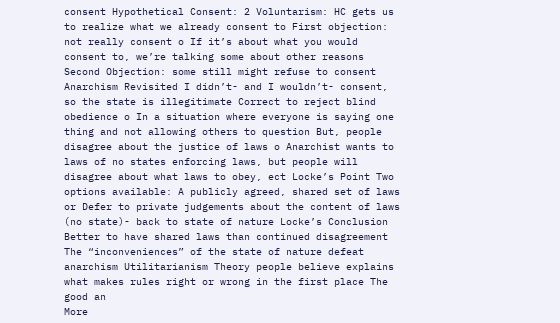consent Hypothetical Consent: 2 Voluntarism: HC gets us to realize what we already consent to First objection: not really consent o If it’s about what you would consent to, we’re talking some about other reasons Second Objection: some still might refuse to consent Anarchism Revisited I didn’t- and I wouldn’t- consent, so the state is illegitimate Correct to reject blind obedience o In a situation where everyone is saying one thing and not allowing others to question But, people disagree about the justice of laws o Anarchist wants to laws of no states enforcing laws, but people will disagree about what laws to obey, ect Locke’s Point Two options available: A publicly agreed, shared set of laws or Defer to private judgements about the content of laws (no state)- back to state of nature Locke’s Conclusion Better to have shared laws than continued disagreement The “inconveniences” of the state of nature defeat anarchism Utilitarianism Theory people believe explains what makes rules right or wrong in the first place The good an
More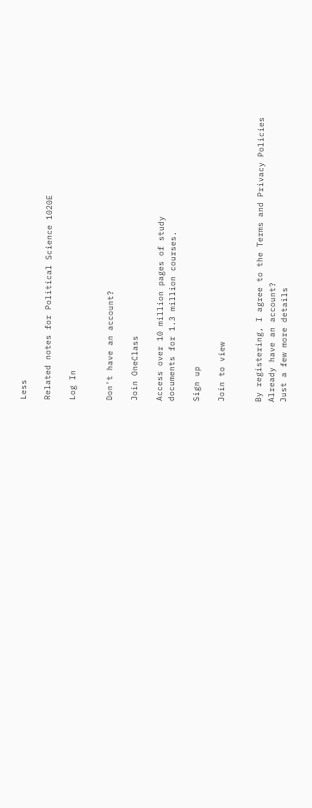Less

Related notes for Political Science 1020E

Log In


Don't have an account?

Join OneClass

Access over 10 million pages of study
documents for 1.3 million courses.

Sign up

Join to view


By registering, I agree to the Terms and Privacy Policies
Already have an account?
Just a few more details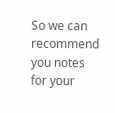So we can recommend you notes for your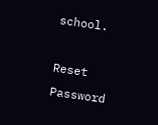school.

Reset Password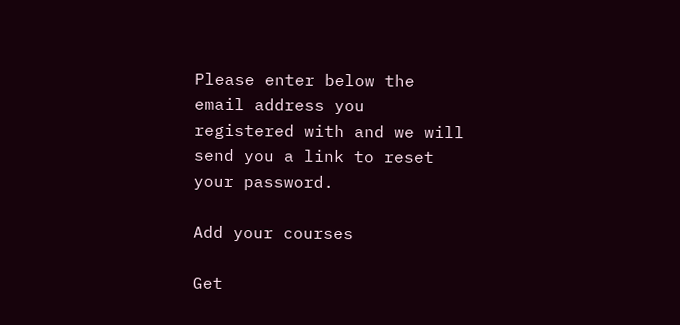Please enter below the email address you registered with and we will send you a link to reset your password.

Add your courses

Get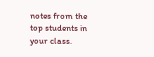notes from the top students in your class.